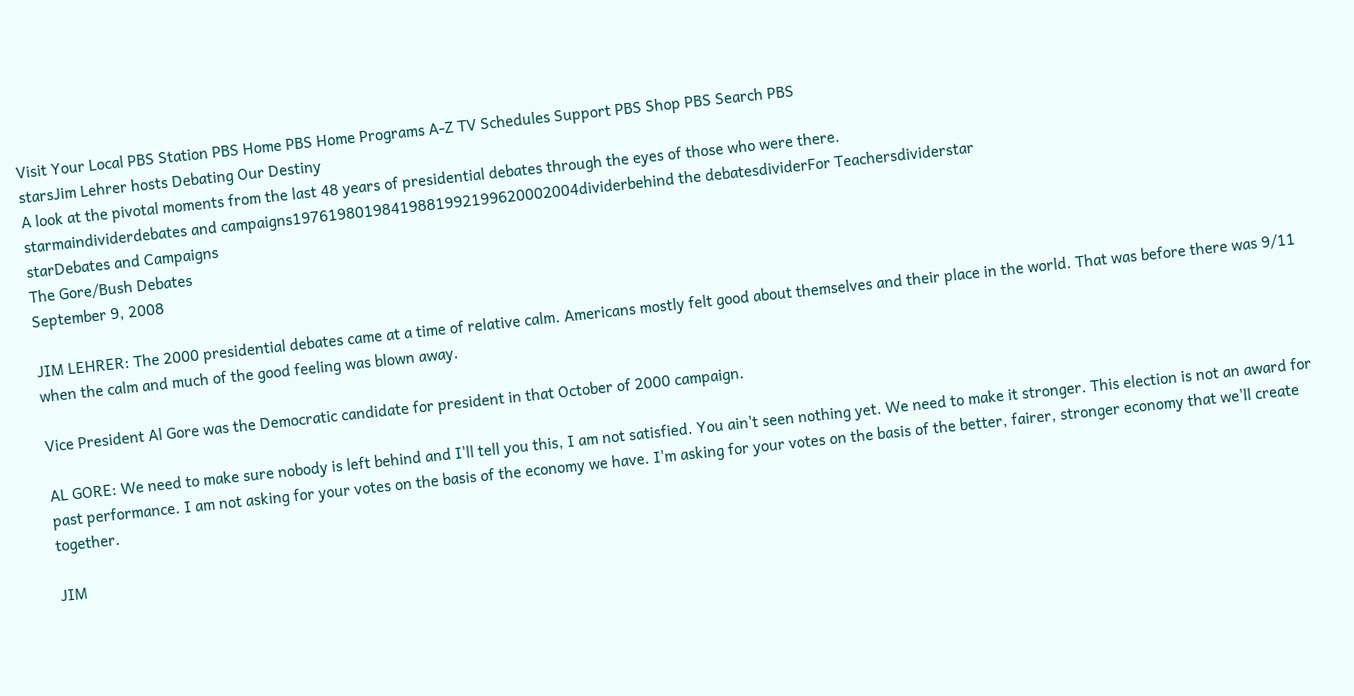Visit Your Local PBS Station PBS Home PBS Home Programs A-Z TV Schedules Support PBS Shop PBS Search PBS
starsJim Lehrer hosts Debating Our Destiny
A look at the pivotal moments from the last 48 years of presidential debates through the eyes of those who were there.
starmaindividerdebates and campaigns19761980198419881992199620002004dividerbehind the debatesdividerFor Teachersdividerstar
starDebates and Campaigns
The Gore/Bush Debates
September 9, 2008

JIM LEHRER: The 2000 presidential debates came at a time of relative calm. Americans mostly felt good about themselves and their place in the world. That was before there was 9/11 when the calm and much of the good feeling was blown away.

Vice President Al Gore was the Democratic candidate for president in that October of 2000 campaign.

AL GORE: We need to make sure nobody is left behind and I'll tell you this, I am not satisfied. You ain't seen nothing yet. We need to make it stronger. This election is not an award for past performance. I am not asking for your votes on the basis of the economy we have. I'm asking for your votes on the basis of the better, fairer, stronger economy that we'll create together.

JIM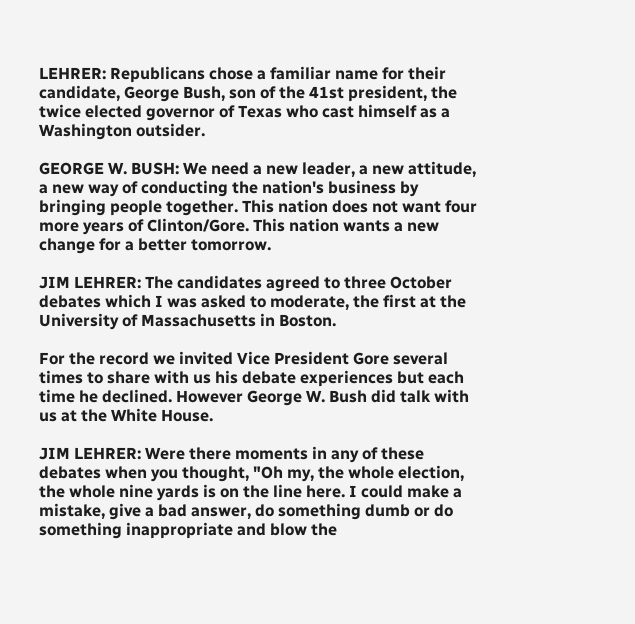LEHRER: Republicans chose a familiar name for their candidate, George Bush, son of the 41st president, the twice elected governor of Texas who cast himself as a Washington outsider.

GEORGE W. BUSH: We need a new leader, a new attitude, a new way of conducting the nation's business by bringing people together. This nation does not want four more years of Clinton/Gore. This nation wants a new change for a better tomorrow.

JIM LEHRER: The candidates agreed to three October debates which I was asked to moderate, the first at the University of Massachusetts in Boston.

For the record we invited Vice President Gore several times to share with us his debate experiences but each time he declined. However George W. Bush did talk with us at the White House.

JIM LEHRER: Were there moments in any of these debates when you thought, "Oh my, the whole election, the whole nine yards is on the line here. I could make a mistake, give a bad answer, do something dumb or do something inappropriate and blow the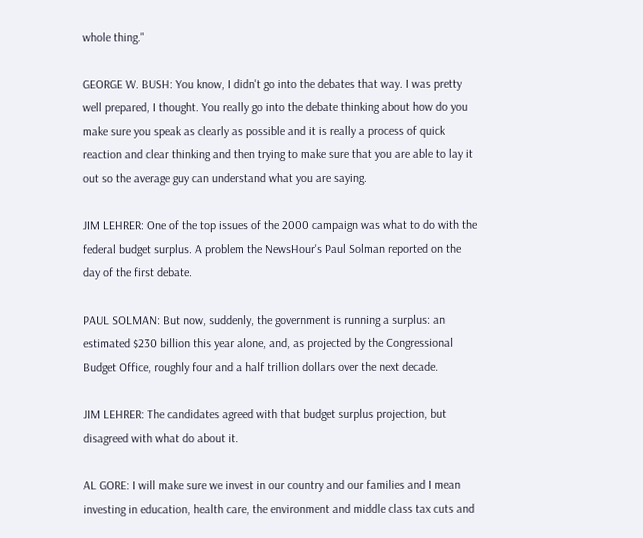whole thing."

GEORGE W. BUSH: You know, I didn't go into the debates that way. I was pretty well prepared, I thought. You really go into the debate thinking about how do you make sure you speak as clearly as possible and it is really a process of quick reaction and clear thinking and then trying to make sure that you are able to lay it out so the average guy can understand what you are saying.

JIM LEHRER: One of the top issues of the 2000 campaign was what to do with the federal budget surplus. A problem the NewsHour's Paul Solman reported on the day of the first debate.

PAUL SOLMAN: But now, suddenly, the government is running a surplus: an estimated $230 billion this year alone, and, as projected by the Congressional Budget Office, roughly four and a half trillion dollars over the next decade.

JIM LEHRER: The candidates agreed with that budget surplus projection, but disagreed with what do about it.

AL GORE: I will make sure we invest in our country and our families and I mean investing in education, health care, the environment and middle class tax cuts and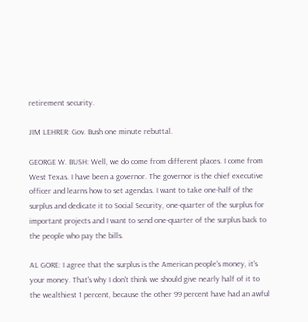retirement security.

JIM LEHRER: Gov. Bush one minute rebuttal.

GEORGE W. BUSH: Well, we do come from different places. I come from West Texas. I have been a governor. The governor is the chief executive officer and learns how to set agendas. I want to take one-half of the surplus and dedicate it to Social Security, one-quarter of the surplus for important projects and I want to send one-quarter of the surplus back to the people who pay the bills.

AL GORE: I agree that the surplus is the American people's money, it's your money. That's why I don't think we should give nearly half of it to the wealthiest 1 percent, because the other 99 percent have had an awful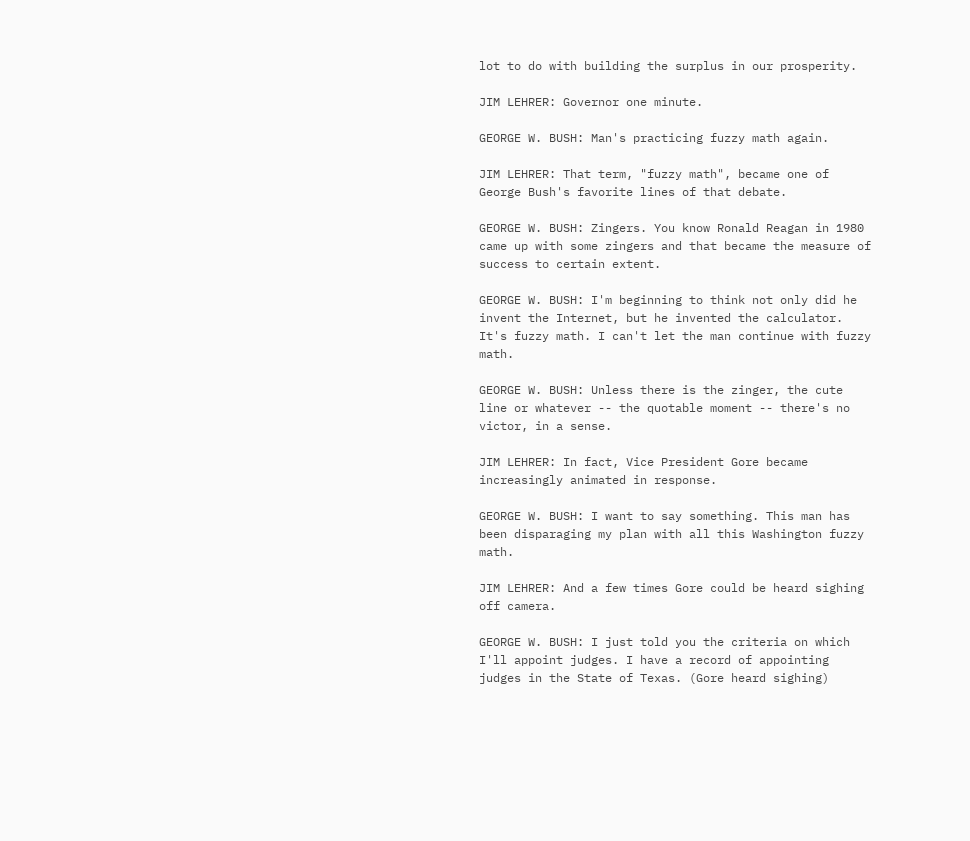lot to do with building the surplus in our prosperity.

JIM LEHRER: Governor one minute.

GEORGE W. BUSH: Man's practicing fuzzy math again.

JIM LEHRER: That term, "fuzzy math", became one of George Bush's favorite lines of that debate.

GEORGE W. BUSH: Zingers. You know Ronald Reagan in 1980 came up with some zingers and that became the measure of success to certain extent.

GEORGE W. BUSH: I'm beginning to think not only did he invent the Internet, but he invented the calculator. It's fuzzy math. I can't let the man continue with fuzzy math.

GEORGE W. BUSH: Unless there is the zinger, the cute line or whatever -- the quotable moment -- there's no victor, in a sense.

JIM LEHRER: In fact, Vice President Gore became increasingly animated in response.

GEORGE W. BUSH: I want to say something. This man has been disparaging my plan with all this Washington fuzzy math.

JIM LEHRER: And a few times Gore could be heard sighing off camera.

GEORGE W. BUSH: I just told you the criteria on which I'll appoint judges. I have a record of appointing judges in the State of Texas. (Gore heard sighing)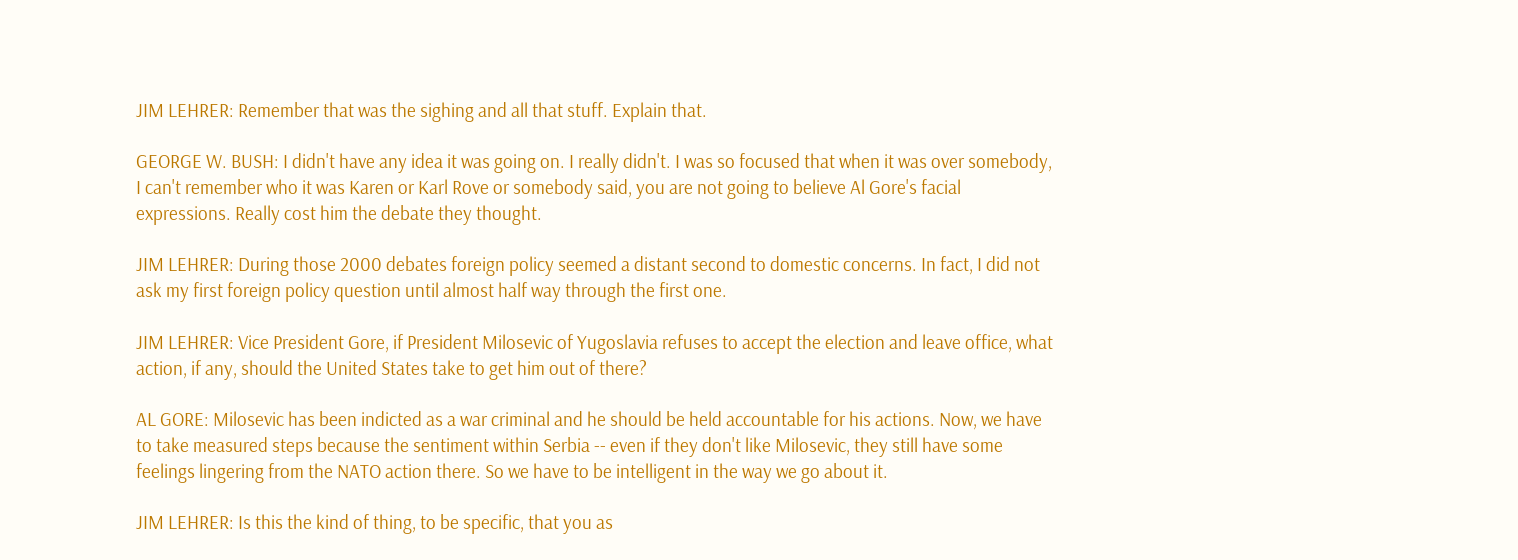JIM LEHRER: Remember that was the sighing and all that stuff. Explain that.

GEORGE W. BUSH: I didn't have any idea it was going on. I really didn't. I was so focused that when it was over somebody, I can't remember who it was Karen or Karl Rove or somebody said, you are not going to believe Al Gore's facial expressions. Really cost him the debate they thought.

JIM LEHRER: During those 2000 debates foreign policy seemed a distant second to domestic concerns. In fact, I did not ask my first foreign policy question until almost half way through the first one.

JIM LEHRER: Vice President Gore, if President Milosevic of Yugoslavia refuses to accept the election and leave office, what action, if any, should the United States take to get him out of there?

AL GORE: Milosevic has been indicted as a war criminal and he should be held accountable for his actions. Now, we have to take measured steps because the sentiment within Serbia -- even if they don't like Milosevic, they still have some feelings lingering from the NATO action there. So we have to be intelligent in the way we go about it.

JIM LEHRER: Is this the kind of thing, to be specific, that you as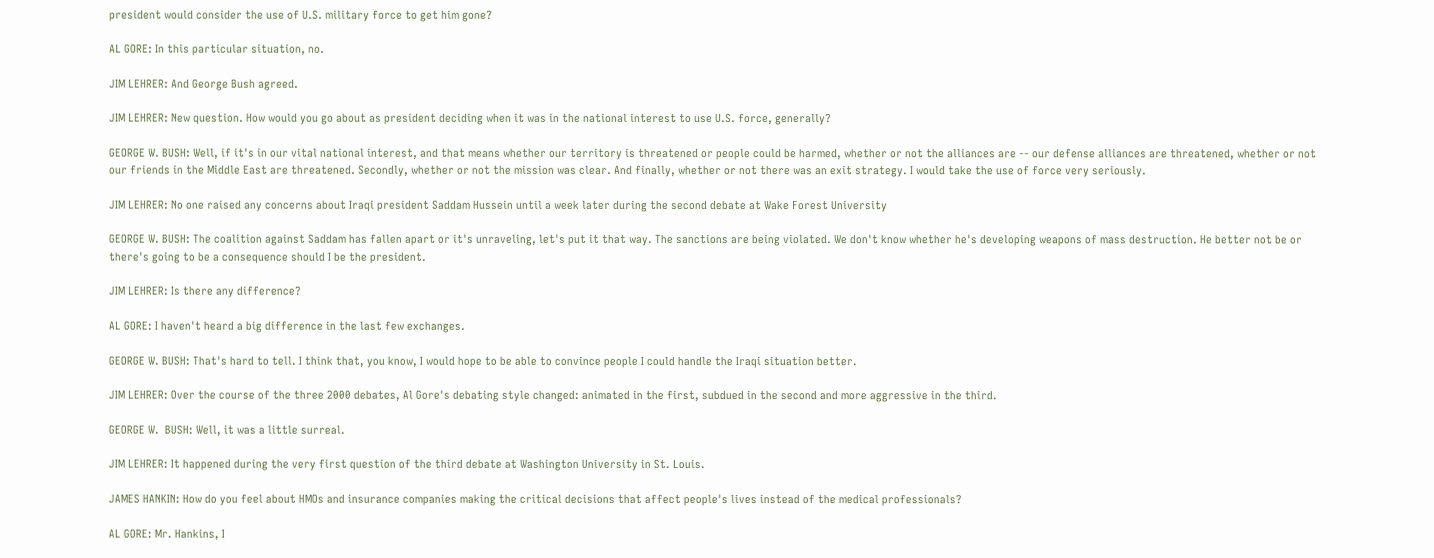president would consider the use of U.S. military force to get him gone?

AL GORE: In this particular situation, no.

JIM LEHRER: And George Bush agreed.

JIM LEHRER: New question. How would you go about as president deciding when it was in the national interest to use U.S. force, generally?

GEORGE W. BUSH: Well, if it's in our vital national interest, and that means whether our territory is threatened or people could be harmed, whether or not the alliances are -- our defense alliances are threatened, whether or not our friends in the Middle East are threatened. Secondly, whether or not the mission was clear. And finally, whether or not there was an exit strategy. I would take the use of force very seriously.

JIM LEHRER: No one raised any concerns about Iraqi president Saddam Hussein until a week later during the second debate at Wake Forest University

GEORGE W. BUSH: The coalition against Saddam has fallen apart or it's unraveling, let's put it that way. The sanctions are being violated. We don't know whether he's developing weapons of mass destruction. He better not be or there's going to be a consequence should I be the president.

JIM LEHRER: Is there any difference?

AL GORE: I haven't heard a big difference in the last few exchanges.

GEORGE W. BUSH: That's hard to tell. I think that, you know, I would hope to be able to convince people I could handle the Iraqi situation better.

JIM LEHRER: Over the course of the three 2000 debates, Al Gore's debating style changed: animated in the first, subdued in the second and more aggressive in the third.

GEORGE W.  BUSH: Well, it was a little surreal.

JIM LEHRER: It happened during the very first question of the third debate at Washington University in St. Louis.

JAMES HANKIN: How do you feel about HMOs and insurance companies making the critical decisions that affect people's lives instead of the medical professionals?

AL GORE: Mr. Hankins, I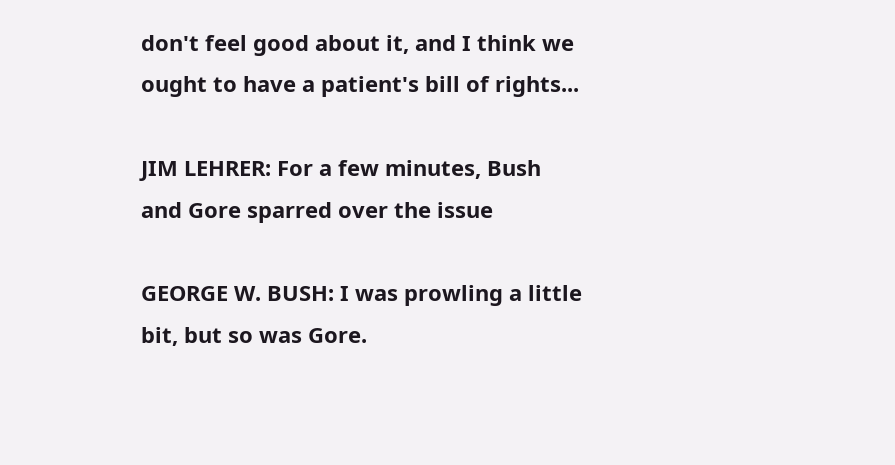don't feel good about it, and I think we ought to have a patient's bill of rights...

JIM LEHRER: For a few minutes, Bush and Gore sparred over the issue

GEORGE W. BUSH: I was prowling a little bit, but so was Gore.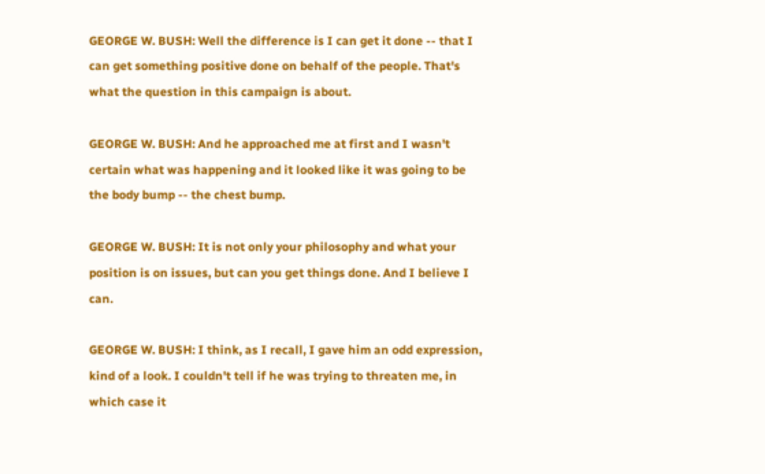GEORGE W. BUSH: Well the difference is I can get it done -- that I can get something positive done on behalf of the people. That's what the question in this campaign is about.

GEORGE W. BUSH: And he approached me at first and I wasn't certain what was happening and it looked like it was going to be the body bump -- the chest bump.

GEORGE W. BUSH: It is not only your philosophy and what your position is on issues, but can you get things done. And I believe I can.

GEORGE W. BUSH: I think, as I recall, I gave him an odd expression, kind of a look. I couldn't tell if he was trying to threaten me, in which case it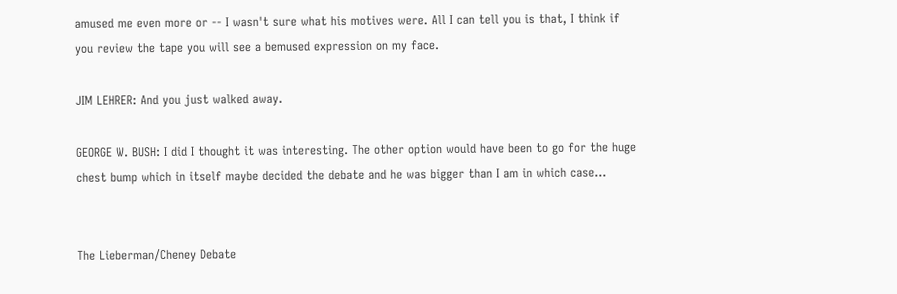amused me even more or -- I wasn't sure what his motives were. All I can tell you is that, I think if you review the tape you will see a bemused expression on my face.

JIM LEHRER: And you just walked away.

GEORGE W. BUSH: I did I thought it was interesting. The other option would have been to go for the huge chest bump which in itself maybe decided the debate and he was bigger than I am in which case...


The Lieberman/Cheney Debate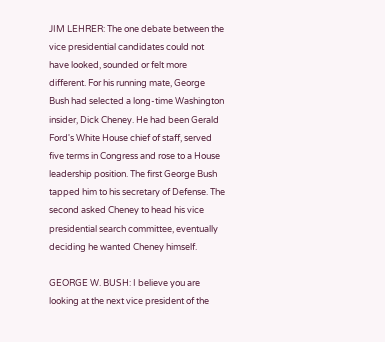JIM LEHRER: The one debate between the vice presidential candidates could not have looked, sounded or felt more different. For his running mate, George Bush had selected a long-time Washington insider, Dick Cheney. He had been Gerald Ford's White House chief of staff, served five terms in Congress and rose to a House leadership position. The first George Bush tapped him to his secretary of Defense. The second asked Cheney to head his vice presidential search committee, eventually deciding he wanted Cheney himself.

GEORGE W. BUSH: I believe you are looking at the next vice president of the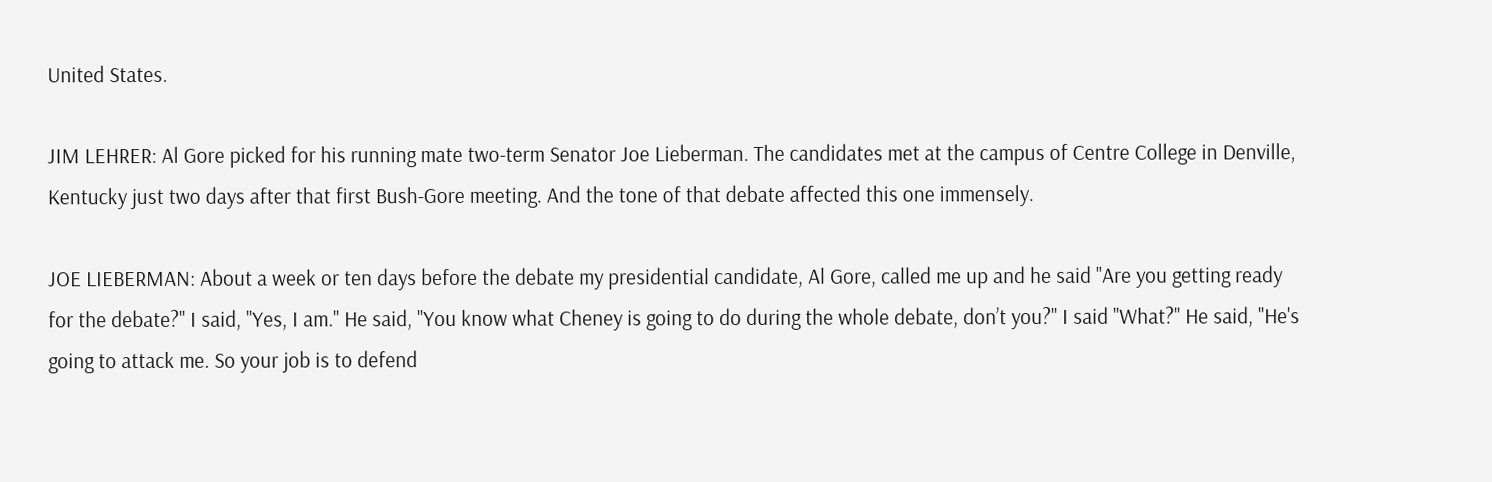United States.

JIM LEHRER: Al Gore picked for his running mate two-term Senator Joe Lieberman. The candidates met at the campus of Centre College in Denville, Kentucky just two days after that first Bush-Gore meeting. And the tone of that debate affected this one immensely.

JOE LIEBERMAN: About a week or ten days before the debate my presidential candidate, Al Gore, called me up and he said "Are you getting ready for the debate?" I said, "Yes, I am." He said, "You know what Cheney is going to do during the whole debate, don’t you?" I said "What?" He said, "He's going to attack me. So your job is to defend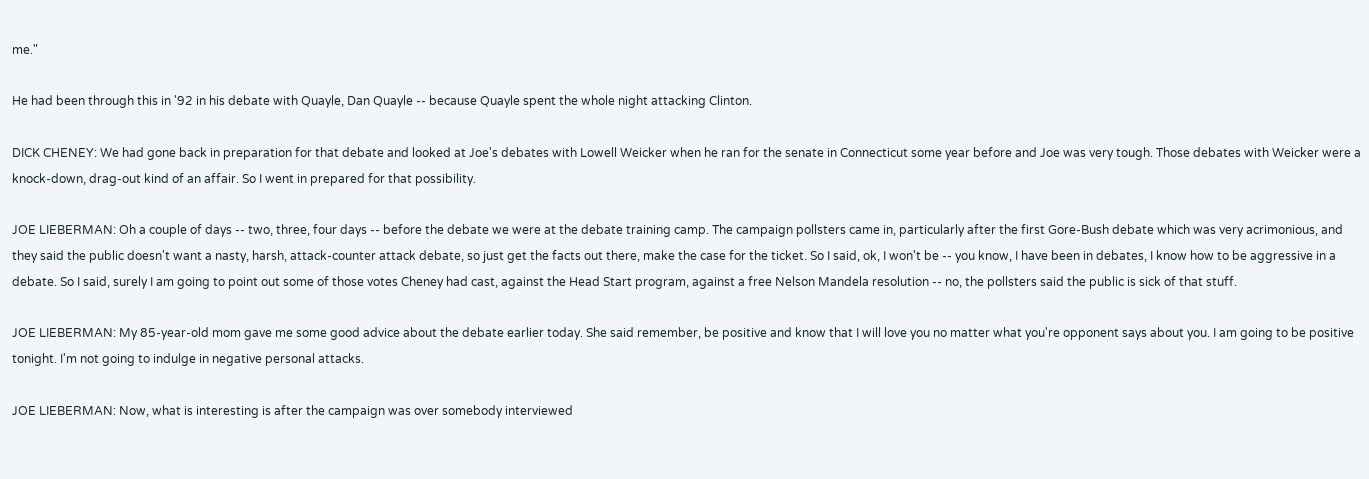me."

He had been through this in '92 in his debate with Quayle, Dan Quayle -- because Quayle spent the whole night attacking Clinton.

DICK CHENEY: We had gone back in preparation for that debate and looked at Joe's debates with Lowell Weicker when he ran for the senate in Connecticut some year before and Joe was very tough. Those debates with Weicker were a knock-down, drag-out kind of an affair. So I went in prepared for that possibility.

JOE LIEBERMAN: Oh a couple of days -- two, three, four days -- before the debate we were at the debate training camp. The campaign pollsters came in, particularly after the first Gore-Bush debate which was very acrimonious, and they said the public doesn't want a nasty, harsh, attack-counter attack debate, so just get the facts out there, make the case for the ticket. So I said, ok, I won't be -- you know, I have been in debates, I know how to be aggressive in a debate. So I said, surely I am going to point out some of those votes Cheney had cast, against the Head Start program, against a free Nelson Mandela resolution -- no, the pollsters said the public is sick of that stuff.

JOE LIEBERMAN: My 85-year-old mom gave me some good advice about the debate earlier today. She said remember, be positive and know that I will love you no matter what you're opponent says about you. I am going to be positive tonight. I'm not going to indulge in negative personal attacks.

JOE LIEBERMAN: Now, what is interesting is after the campaign was over somebody interviewed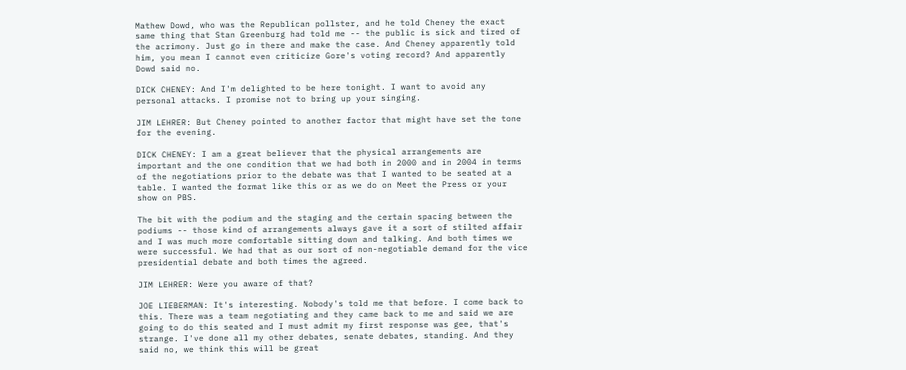Mathew Dowd, who was the Republican pollster, and he told Cheney the exact same thing that Stan Greenburg had told me -- the public is sick and tired of the acrimony. Just go in there and make the case. And Cheney apparently told him, you mean I cannot even criticize Gore's voting record? And apparently Dowd said no.

DICK CHENEY: And I'm delighted to be here tonight. I want to avoid any personal attacks. I promise not to bring up your singing.

JIM LEHRER: But Cheney pointed to another factor that might have set the tone for the evening.

DICK CHENEY: I am a great believer that the physical arrangements are important and the one condition that we had both in 2000 and in 2004 in terms of the negotiations prior to the debate was that I wanted to be seated at a table. I wanted the format like this or as we do on Meet the Press or your show on PBS.

The bit with the podium and the staging and the certain spacing between the podiums -- those kind of arrangements always gave it a sort of stilted affair and I was much more comfortable sitting down and talking. And both times we were successful. We had that as our sort of non-negotiable demand for the vice presidential debate and both times the agreed.

JIM LEHRER: Were you aware of that?

JOE LIEBERMAN: It's interesting. Nobody's told me that before. I come back to this. There was a team negotiating and they came back to me and said we are going to do this seated and I must admit my first response was gee, that's strange. I've done all my other debates, senate debates, standing. And they said no, we think this will be great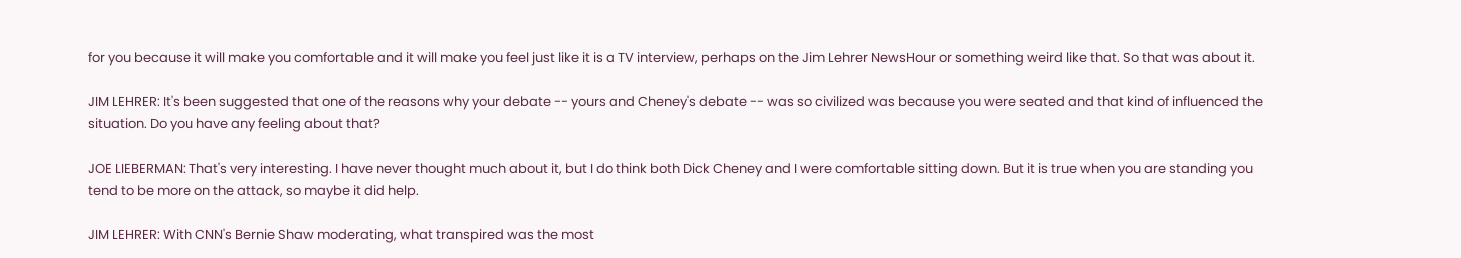for you because it will make you comfortable and it will make you feel just like it is a TV interview, perhaps on the Jim Lehrer NewsHour or something weird like that. So that was about it.

JIM LEHRER: It's been suggested that one of the reasons why your debate -- yours and Cheney's debate -- was so civilized was because you were seated and that kind of influenced the situation. Do you have any feeling about that?

JOE LIEBERMAN: That's very interesting. I have never thought much about it, but I do think both Dick Cheney and I were comfortable sitting down. But it is true when you are standing you tend to be more on the attack, so maybe it did help.

JIM LEHRER: With CNN's Bernie Shaw moderating, what transpired was the most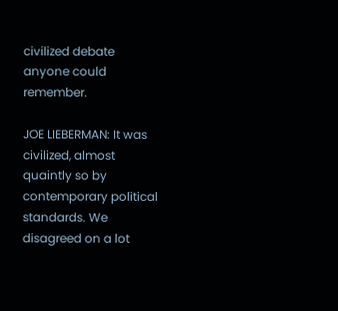civilized debate anyone could remember.

JOE LIEBERMAN: It was civilized, almost quaintly so by contemporary political standards. We disagreed on a lot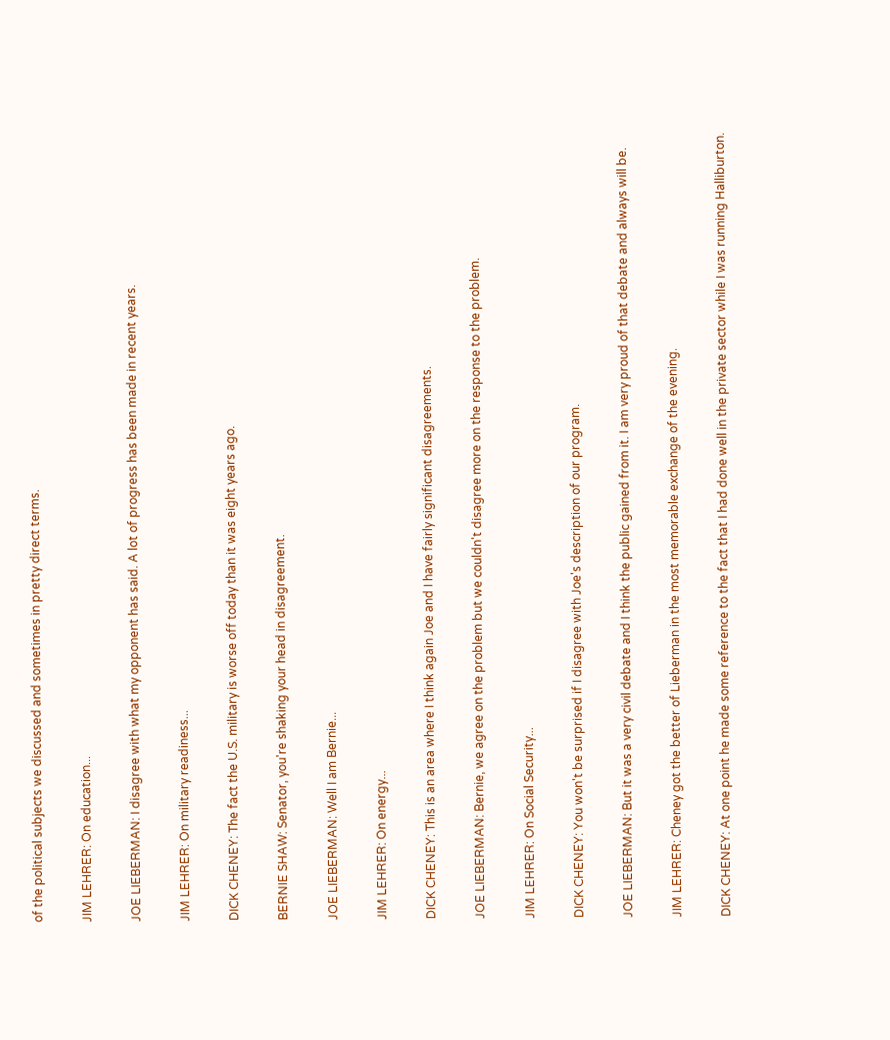of the political subjects we discussed and sometimes in pretty direct terms.

JIM LEHRER: On education...

JOE LIEBERMAN: I disagree with what my opponent has said. A lot of progress has been made in recent years.

JIM LEHRER: On military readiness...

DICK CHENEY: The fact the U.S. military is worse off today than it was eight years ago.

BERNIE SHAW: Senator, you're shaking your head in disagreement.

JOE LIEBERMAN: Well I am Bernie...

JIM LEHRER: On energy...

DICK CHENEY: This is an area where I think again Joe and I have fairly significant disagreements.

JOE LIEBERMAN: Bernie, we agree on the problem but we couldn't disagree more on the response to the problem.

JIM LEHRER: On Social Security...

DICK CHENEY: You won't be surprised if I disagree with Joe's description of our program.

JOE LIEBERMAN: But it was a very civil debate and I think the public gained from it. I am very proud of that debate and always will be.

JIM LEHRER: Cheney got the better of Lieberman in the most memorable exchange of the evening.

DICK CHENEY: At one point he made some reference to the fact that I had done well in the private sector while I was running Halliburton.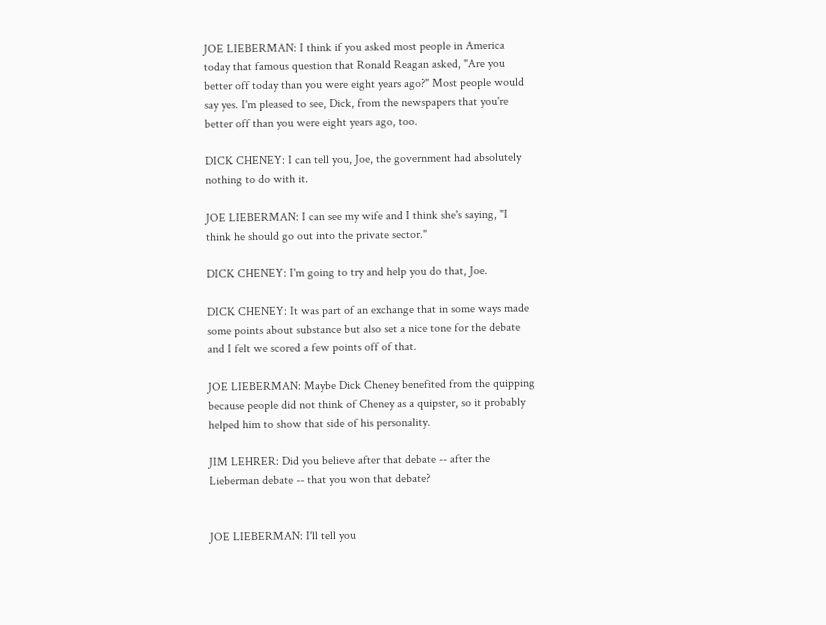JOE LIEBERMAN: I think if you asked most people in America today that famous question that Ronald Reagan asked, "Are you better off today than you were eight years ago?" Most people would say yes. I'm pleased to see, Dick, from the newspapers that you're better off than you were eight years ago, too.

DICK CHENEY: I can tell you, Joe, the government had absolutely nothing to do with it.

JOE LIEBERMAN: I can see my wife and I think she's saying, "I think he should go out into the private sector."

DICK CHENEY: I'm going to try and help you do that, Joe.

DICK CHENEY: It was part of an exchange that in some ways made some points about substance but also set a nice tone for the debate and I felt we scored a few points off of that.

JOE LIEBERMAN: Maybe Dick Cheney benefited from the quipping because people did not think of Cheney as a quipster, so it probably helped him to show that side of his personality.

JIM LEHRER: Did you believe after that debate -- after the Lieberman debate -- that you won that debate?


JOE LIEBERMAN: I'll tell you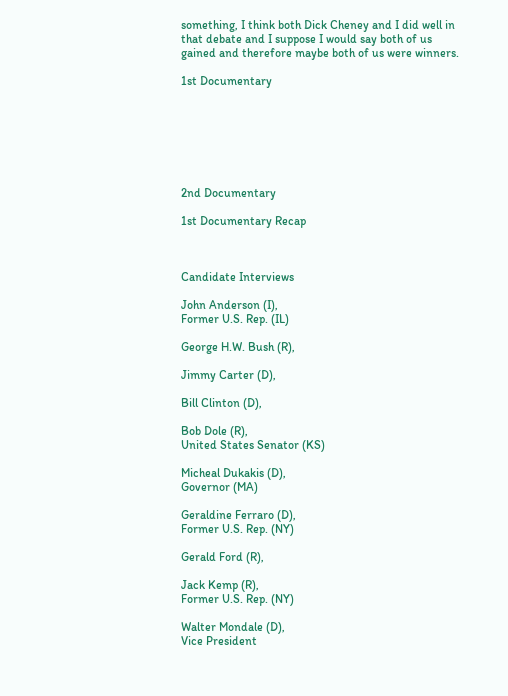something, I think both Dick Cheney and I did well in that debate and I suppose I would say both of us gained and therefore maybe both of us were winners.

1st Documentary







2nd Documentary

1st Documentary Recap



Candidate Interviews

John Anderson (I),
Former U.S. Rep. (IL)

George H.W. Bush (R),

Jimmy Carter (D),

Bill Clinton (D),

Bob Dole (R),
United States Senator (KS)

Micheal Dukakis (D),
Governor (MA)

Geraldine Ferraro (D),
Former U.S. Rep. (NY)

Gerald Ford (R),

Jack Kemp (R),
Former U.S. Rep. (NY)

Walter Mondale (D),
Vice President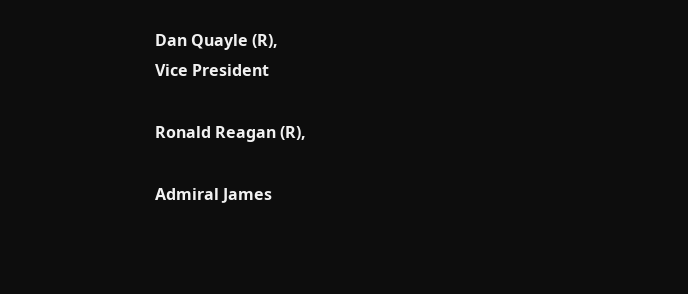Dan Quayle (R),
Vice President

Ronald Reagan (R),

Admiral James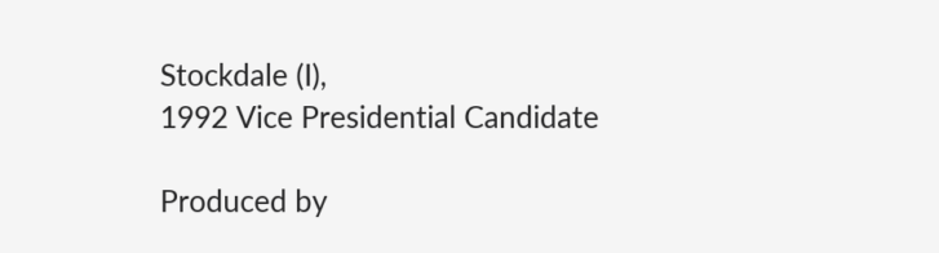Stockdale (I),
1992 Vice Presidential Candidate

Produced by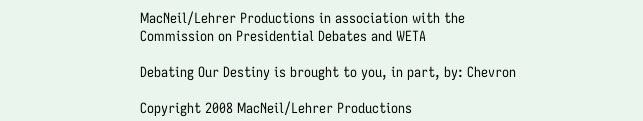MacNeil/Lehrer Productions in association with the Commission on Presidential Debates and WETA

Debating Our Destiny is brought to you, in part, by: Chevron

Copyright 2008 MacNeil/Lehrer Productions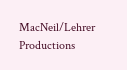MacNeil/Lehrer Productions